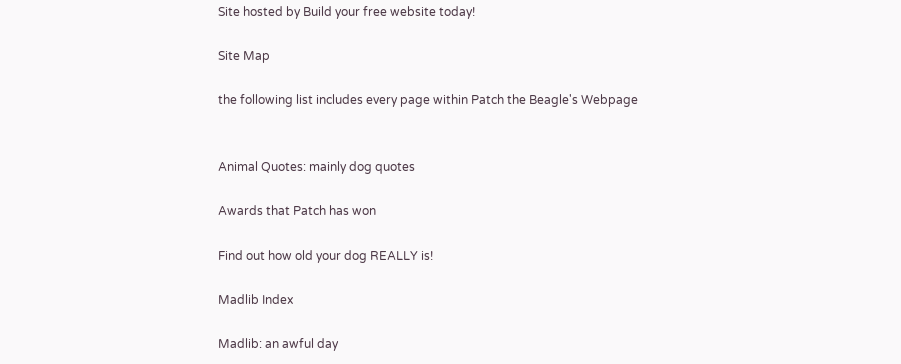Site hosted by Build your free website today!

Site Map

the following list includes every page within Patch the Beagle's Webpage


Animal Quotes: mainly dog quotes

Awards that Patch has won

Find out how old your dog REALLY is!

Madlib Index

Madlib: an awful day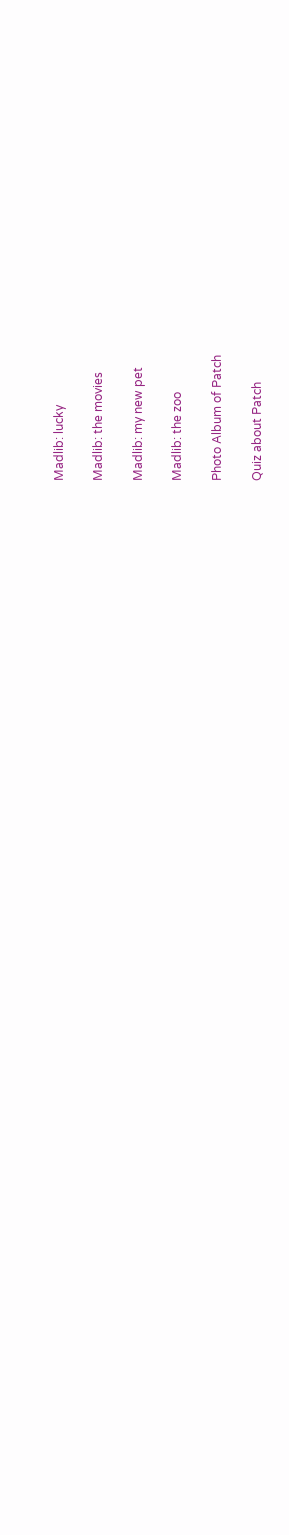Madlib: lucky

Madlib: the movies

Madlib: my new pet

Madlib: the zoo

Photo Album of Patch

Quiz about Patch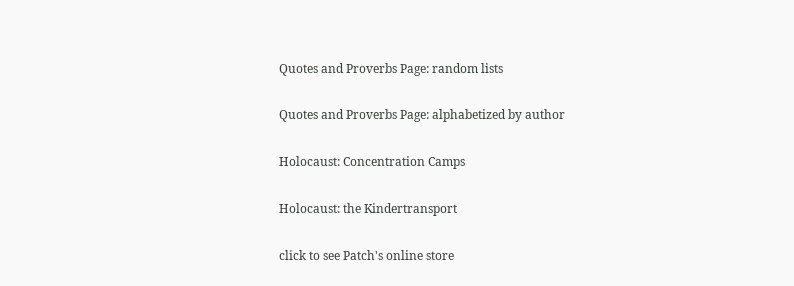Quotes and Proverbs Page: random lists

Quotes and Proverbs Page: alphabetized by author

Holocaust: Concentration Camps

Holocaust: the Kindertransport

click to see Patch's online store